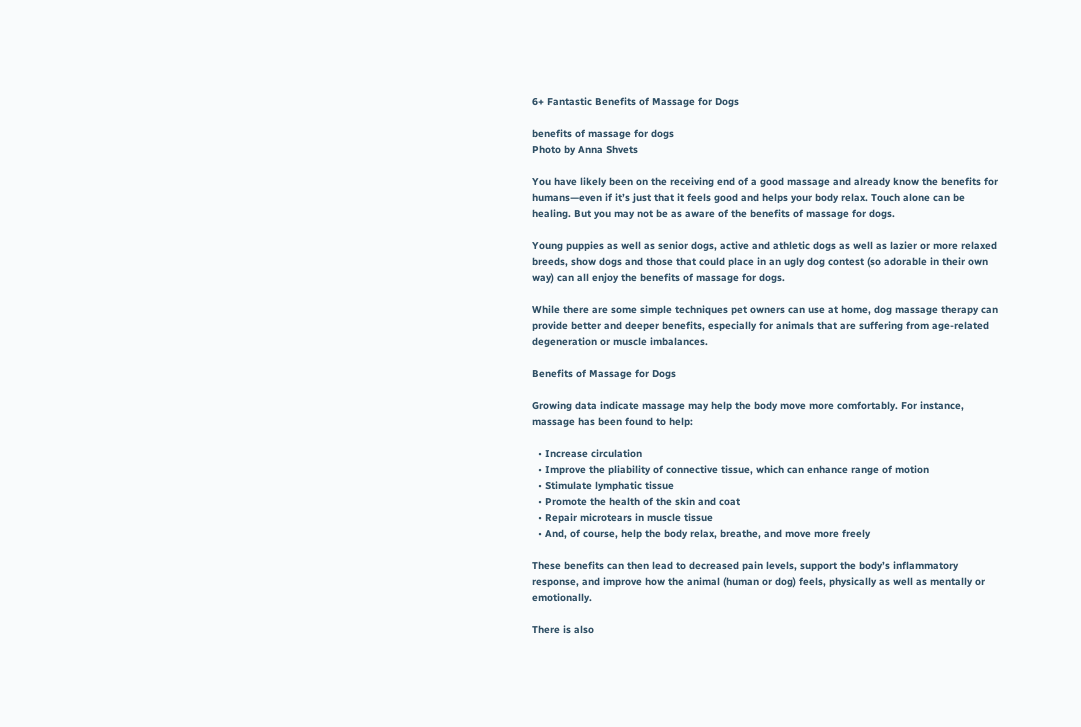6+ Fantastic Benefits of Massage for Dogs

benefits of massage for dogs
Photo by Anna Shvets

You have likely been on the receiving end of a good massage and already know the benefits for humans—even if it’s just that it feels good and helps your body relax. Touch alone can be healing. But you may not be as aware of the benefits of massage for dogs.

Young puppies as well as senior dogs, active and athletic dogs as well as lazier or more relaxed breeds, show dogs and those that could place in an ugly dog contest (so adorable in their own way) can all enjoy the benefits of massage for dogs.

While there are some simple techniques pet owners can use at home, dog massage therapy can provide better and deeper benefits, especially for animals that are suffering from age-related degeneration or muscle imbalances.

Benefits of Massage for Dogs

Growing data indicate massage may help the body move more comfortably. For instance, massage has been found to help:

  • Increase circulation
  • Improve the pliability of connective tissue, which can enhance range of motion
  • Stimulate lymphatic tissue
  • Promote the health of the skin and coat
  • Repair microtears in muscle tissue
  • And, of course, help the body relax, breathe, and move more freely

These benefits can then lead to decreased pain levels, support the body’s inflammatory response, and improve how the animal (human or dog) feels, physically as well as mentally or emotionally.

There is also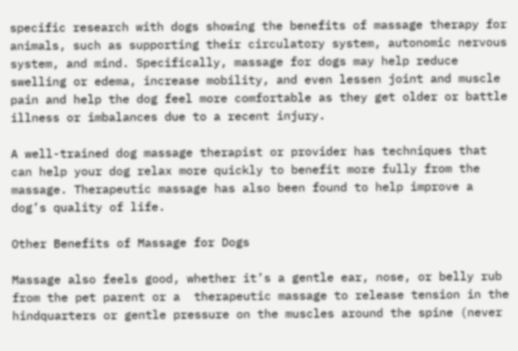specific research with dogs showing the benefits of massage therapy for animals, such as supporting their circulatory system, autonomic nervous system, and mind. Specifically, massage for dogs may help reduce swelling or edema, increase mobility, and even lessen joint and muscle pain and help the dog feel more comfortable as they get older or battle illness or imbalances due to a recent injury.

A well-trained dog massage therapist or provider has techniques that can help your dog relax more quickly to benefit more fully from the massage. Therapeutic massage has also been found to help improve a dog’s quality of life.

Other Benefits of Massage for Dogs

Massage also feels good, whether it’s a gentle ear, nose, or belly rub from the pet parent or a  therapeutic massage to release tension in the hindquarters or gentle pressure on the muscles around the spine (never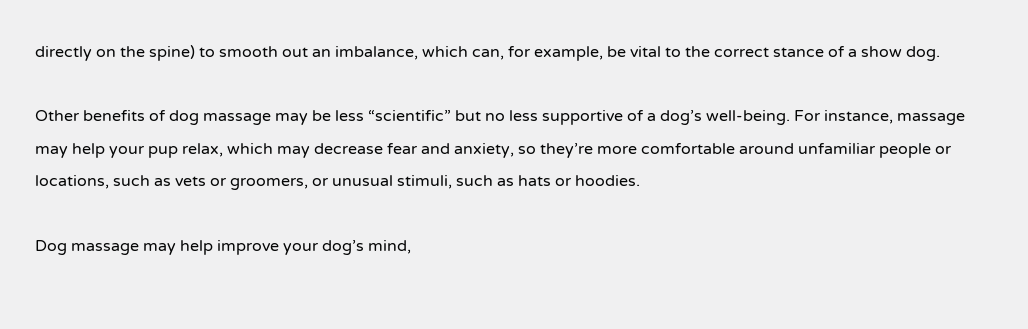directly on the spine) to smooth out an imbalance, which can, for example, be vital to the correct stance of a show dog.

Other benefits of dog massage may be less “scientific” but no less supportive of a dog’s well-being. For instance, massage may help your pup relax, which may decrease fear and anxiety, so they’re more comfortable around unfamiliar people or locations, such as vets or groomers, or unusual stimuli, such as hats or hoodies.

Dog massage may help improve your dog’s mind,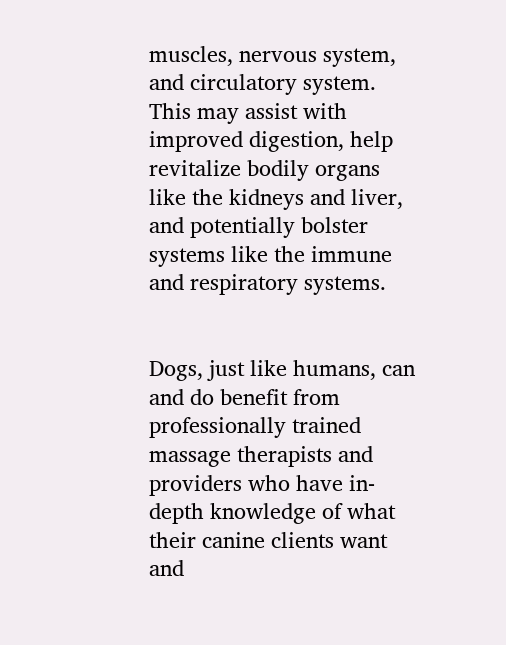muscles, nervous system, and circulatory system. This may assist with improved digestion, help revitalize bodily organs like the kidneys and liver, and potentially bolster systems like the immune and respiratory systems.


Dogs, just like humans, can and do benefit from professionally trained massage therapists and providers who have in-depth knowledge of what their canine clients want and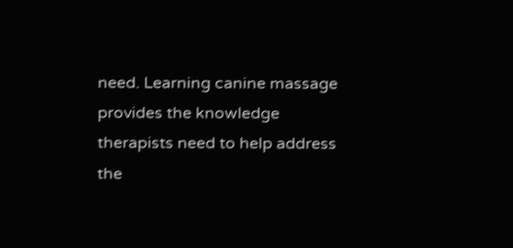need. Learning canine massage provides the knowledge therapists need to help address the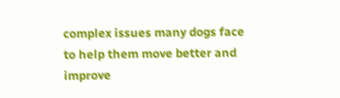complex issues many dogs face to help them move better and improve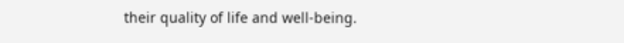their quality of life and well-being.